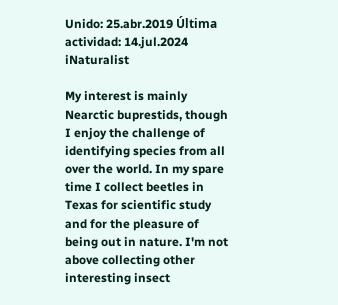Unido: 25.abr.2019 Última actividad: 14.jul.2024 iNaturalist

My interest is mainly Nearctic buprestids, though I enjoy the challenge of identifying species from all over the world. In my spare time I collect beetles in Texas for scientific study and for the pleasure of being out in nature. I'm not above collecting other interesting insect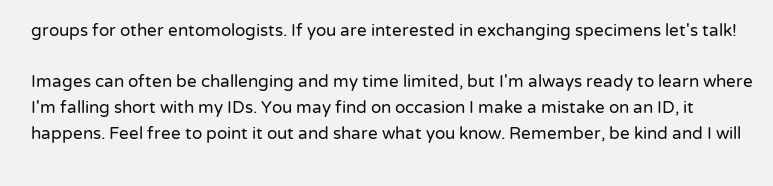groups for other entomologists. If you are interested in exchanging specimens let's talk!

Images can often be challenging and my time limited, but I'm always ready to learn where I'm falling short with my IDs. You may find on occasion I make a mistake on an ID, it happens. Feel free to point it out and share what you know. Remember, be kind and I will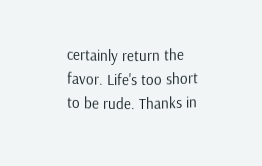certainly return the favor. Life's too short to be rude. Thanks in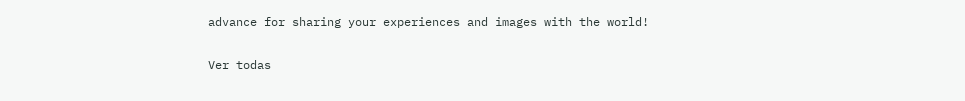advance for sharing your experiences and images with the world!

Ver todas